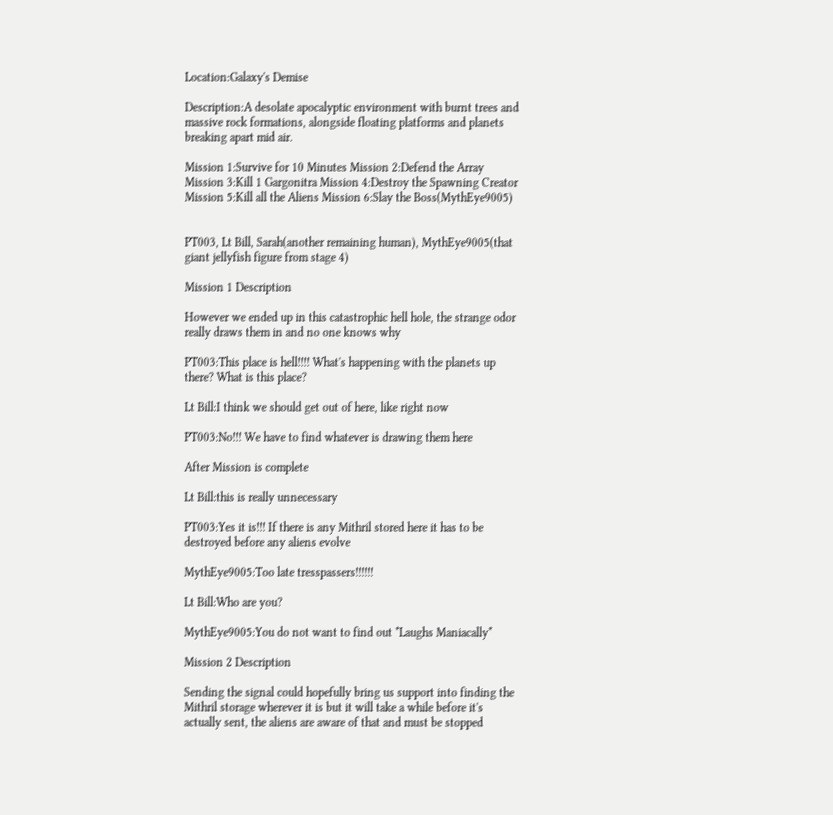Location:Galaxy's Demise

Description:A desolate apocalyptic environment with burnt trees and massive rock formations, alongside floating platforms and planets breaking apart mid air.

Mission 1:Survive for 10 Minutes Mission 2:Defend the Array Mission 3:Kill 1 Gargonitra Mission 4:Destroy the Spawning Creator Mission 5:Kill all the Aliens Mission 6:Slay the Boss(MythEye9005)


PT003, Lt Bill, Sarah(another remaining human), MythEye9005(that giant jellyfish figure from stage 4)

Mission 1 Description

However we ended up in this catastrophic hell hole, the strange odor really draws them in and no one knows why

PT003:This place is hell!!!! What's happening with the planets up there? What is this place?

Lt Bill:I think we should get out of here, like right now

PT003:No!!! We have to find whatever is drawing them here

After Mission is complete

Lt Bill:this is really unnecessary

PT003:Yes it is!!! If there is any Mithril stored here it has to be destroyed before any aliens evolve

MythEye9005:Too late tresspassers!!!!!!

Lt Bill:Who are you?

MythEye9005:You do not want to find out *Laughs Maniacally*

Mission 2 Description

Sending the signal could hopefully bring us support into finding the Mithril storage wherever it is but it will take a while before it's actually sent, the aliens are aware of that and must be stopped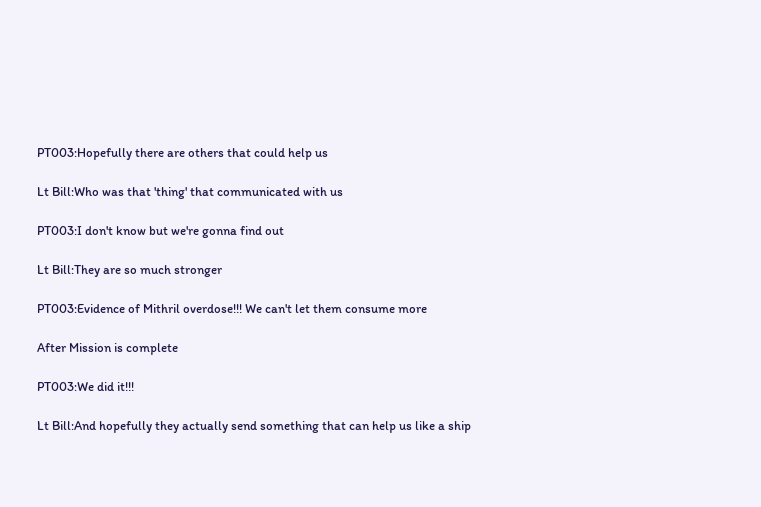PT003:Hopefully there are others that could help us

Lt Bill:Who was that 'thing' that communicated with us

PT003:I don't know but we're gonna find out

Lt Bill:They are so much stronger

PT003:Evidence of Mithril overdose!!! We can't let them consume more

After Mission is complete

PT003:We did it!!!

Lt Bill:And hopefully they actually send something that can help us like a ship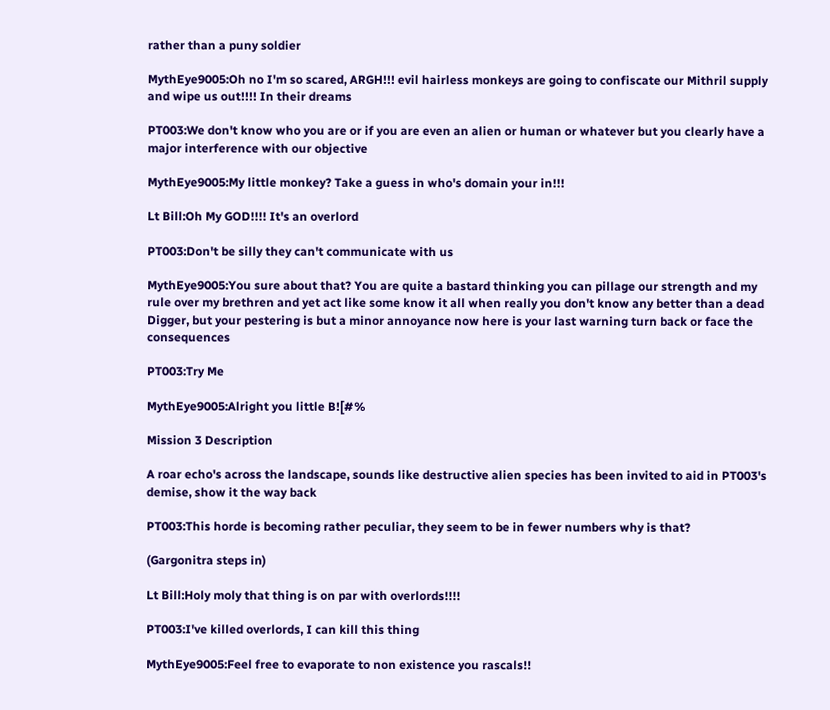rather than a puny soldier

MythEye9005:Oh no I'm so scared, ARGH!!! evil hairless monkeys are going to confiscate our Mithril supply and wipe us out!!!! In their dreams

PT003:We don't know who you are or if you are even an alien or human or whatever but you clearly have a major interference with our objective

MythEye9005:My little monkey? Take a guess in who's domain your in!!!

Lt Bill:Oh My GOD!!!! It's an overlord

PT003:Don't be silly they can't communicate with us

MythEye9005:You sure about that? You are quite a bastard thinking you can pillage our strength and my rule over my brethren and yet act like some know it all when really you don't know any better than a dead Digger, but your pestering is but a minor annoyance now here is your last warning turn back or face the consequences

PT003:Try Me

MythEye9005:Alright you little B![#%

Mission 3 Description

A roar echo's across the landscape, sounds like destructive alien species has been invited to aid in PT003's demise, show it the way back

PT003:This horde is becoming rather peculiar, they seem to be in fewer numbers why is that?

(Gargonitra steps in)

Lt Bill:Holy moly that thing is on par with overlords!!!!

PT003:I've killed overlords, I can kill this thing

MythEye9005:Feel free to evaporate to non existence you rascals!!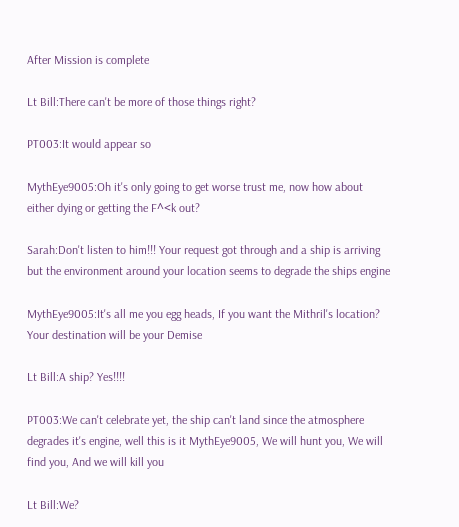After Mission is complete

Lt Bill:There can't be more of those things right?

PT003:It would appear so

MythEye9005:Oh it's only going to get worse trust me, now how about either dying or getting the F^<k out?

Sarah:Don't listen to him!!! Your request got through and a ship is arriving but the environment around your location seems to degrade the ships engine

MythEye9005:It's all me you egg heads, If you want the Mithril's location? Your destination will be your Demise

Lt Bill:A ship? Yes!!!!

PT003:We can't celebrate yet, the ship can't land since the atmosphere degrades it's engine, well this is it MythEye9005, We will hunt you, We will find you, And we will kill you

Lt Bill:We?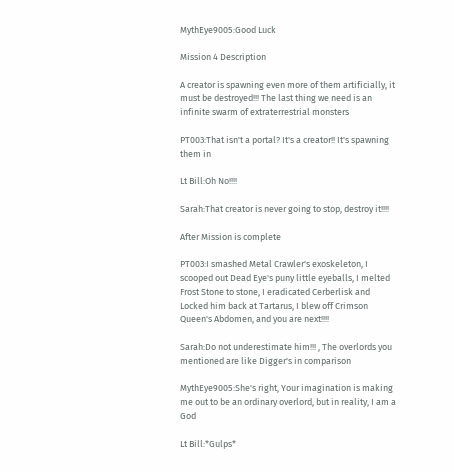MythEye9005:Good Luck

Mission 4 Description

A creator is spawning even more of them artificially, it must be destroyed!!! The last thing we need is an infinite swarm of extraterrestrial monsters

PT003:That isn't a portal? It's a creator!! It's spawning them in

Lt Bill:Oh No!!!!

Sarah:That creator is never going to stop, destroy it!!!!

After Mission is complete

PT003:I smashed Metal Crawler's exoskeleton, I scooped out Dead Eye's puny little eyeballs, I melted Frost Stone to stone, I eradicated Cerberlisk and Locked him back at Tartarus, I blew off Crimson Queen's Abdomen, and you are next!!!!

Sarah:Do not underestimate him!!! , The overlords you mentioned are like Digger's in comparison

MythEye9005:She's right, Your imagination is making me out to be an ordinary overlord, but in reality, I am a God

Lt Bill:*Gulps*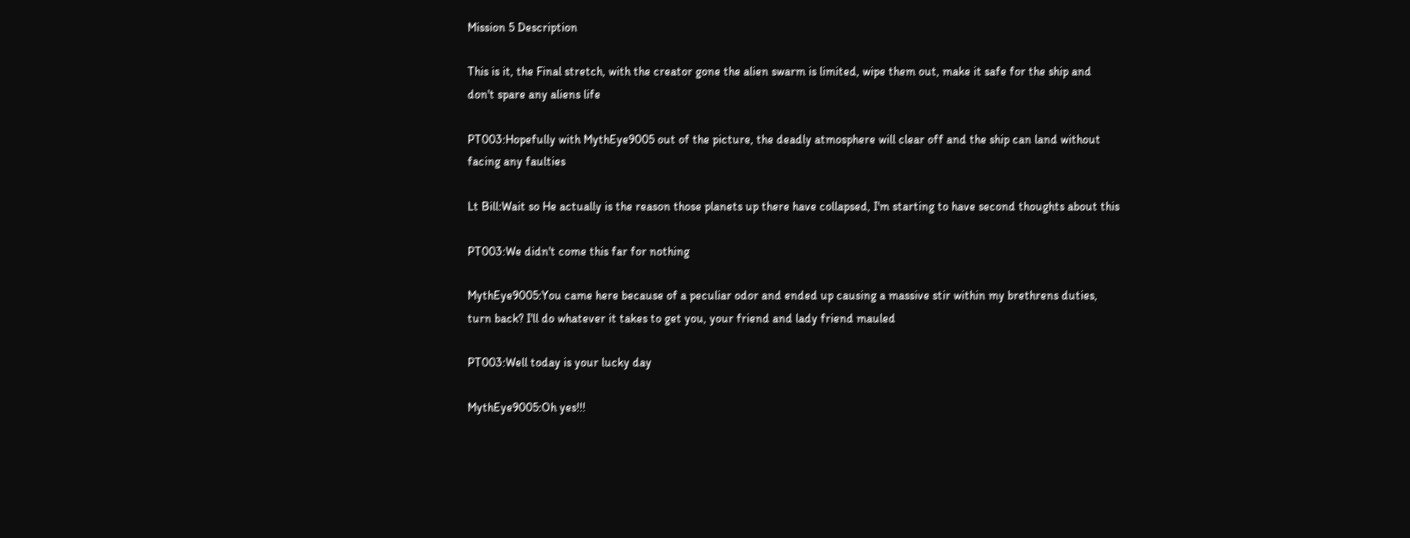Mission 5 Description

This is it, the Final stretch, with the creator gone the alien swarm is limited, wipe them out, make it safe for the ship and don't spare any aliens life

PT003:Hopefully with MythEye9005 out of the picture, the deadly atmosphere will clear off and the ship can land without facing any faulties

Lt Bill:Wait so He actually is the reason those planets up there have collapsed, I'm starting to have second thoughts about this

PT003:We didn't come this far for nothing

MythEye9005:You came here because of a peculiar odor and ended up causing a massive stir within my brethrens duties, turn back? I'll do whatever it takes to get you, your friend and lady friend mauled

PT003:Well today is your lucky day

MythEye9005:Oh yes!!!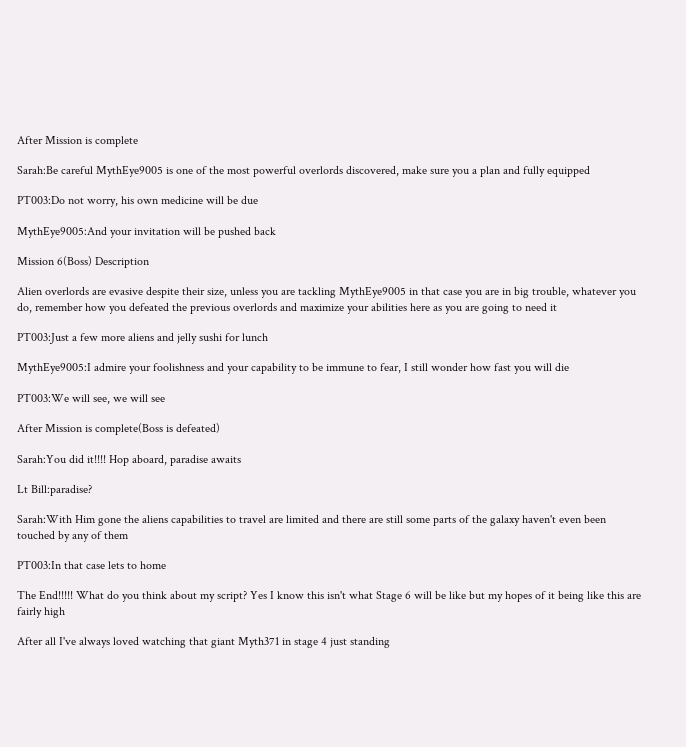After Mission is complete

Sarah:Be careful MythEye9005 is one of the most powerful overlords discovered, make sure you a plan and fully equipped

PT003:Do not worry, his own medicine will be due

MythEye9005:And your invitation will be pushed back

Mission 6(Boss) Description

Alien overlords are evasive despite their size, unless you are tackling MythEye9005 in that case you are in big trouble, whatever you do, remember how you defeated the previous overlords and maximize your abilities here as you are going to need it

PT003:Just a few more aliens and jelly sushi for lunch

MythEye9005:I admire your foolishness and your capability to be immune to fear, I still wonder how fast you will die

PT003:We will see, we will see

After Mission is complete(Boss is defeated)

Sarah:You did it!!!! Hop aboard, paradise awaits

Lt Bill:paradise?

Sarah:With Him gone the aliens capabilities to travel are limited and there are still some parts of the galaxy haven't even been touched by any of them

PT003:In that case lets to home

The End!!!!! What do you think about my script? Yes I know this isn't what Stage 6 will be like but my hopes of it being like this are fairly high

After all I've always loved watching that giant Myth371 in stage 4 just standing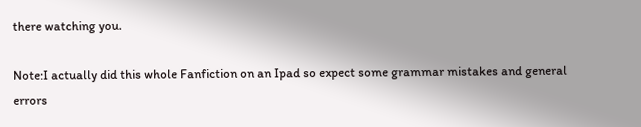there watching you.

Note:I actually did this whole Fanfiction on an Ipad so expect some grammar mistakes and general errors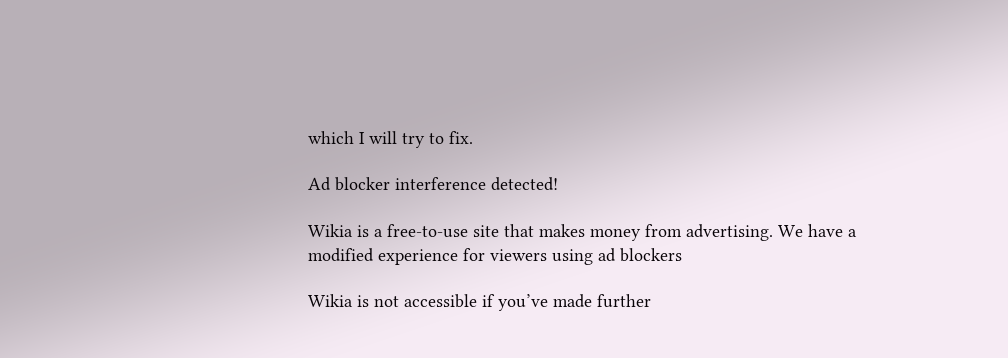which I will try to fix.

Ad blocker interference detected!

Wikia is a free-to-use site that makes money from advertising. We have a modified experience for viewers using ad blockers

Wikia is not accessible if you’ve made further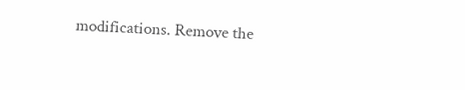modifications. Remove the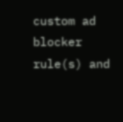custom ad blocker rule(s) and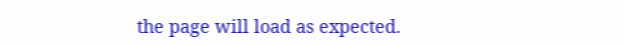the page will load as expected.